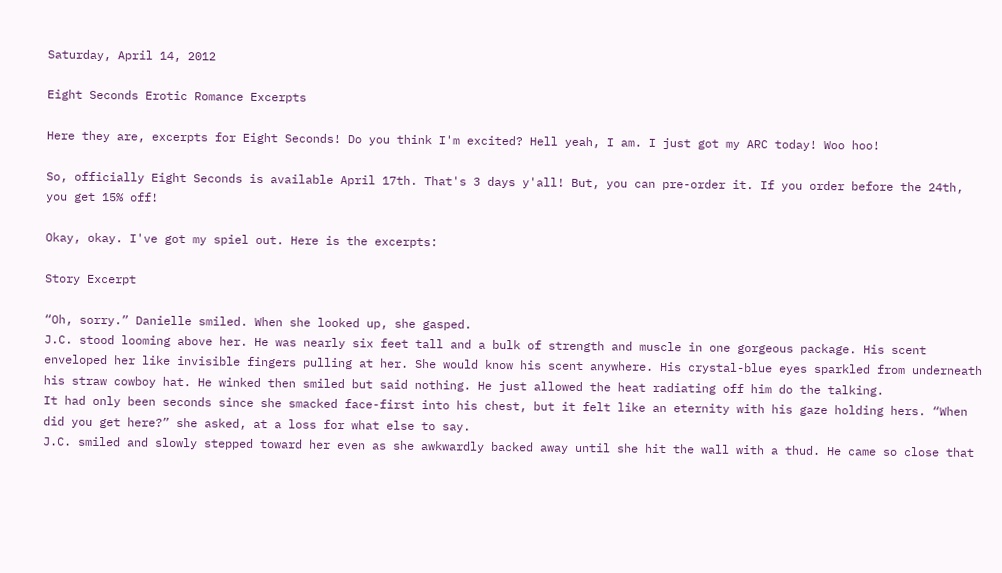Saturday, April 14, 2012

Eight Seconds Erotic Romance Excerpts

Here they are, excerpts for Eight Seconds! Do you think I'm excited? Hell yeah, I am. I just got my ARC today! Woo hoo!

So, officially Eight Seconds is available April 17th. That's 3 days y'all! But, you can pre-order it. If you order before the 24th, you get 15% off!

Okay, okay. I've got my spiel out. Here is the excerpts:

Story Excerpt

“Oh, sorry.” Danielle smiled. When she looked up, she gasped.
J.C. stood looming above her. He was nearly six feet tall and a bulk of strength and muscle in one gorgeous package. His scent enveloped her like invisible fingers pulling at her. She would know his scent anywhere. His crystal-blue eyes sparkled from underneath his straw cowboy hat. He winked then smiled but said nothing. He just allowed the heat radiating off him do the talking.
It had only been seconds since she smacked face-first into his chest, but it felt like an eternity with his gaze holding hers. “When did you get here?” she asked, at a loss for what else to say.
J.C. smiled and slowly stepped toward her even as she awkwardly backed away until she hit the wall with a thud. He came so close that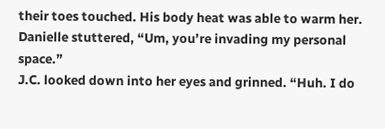their toes touched. His body heat was able to warm her.
Danielle stuttered, “Um, you’re invading my personal space.”
J.C. looked down into her eyes and grinned. “Huh. I do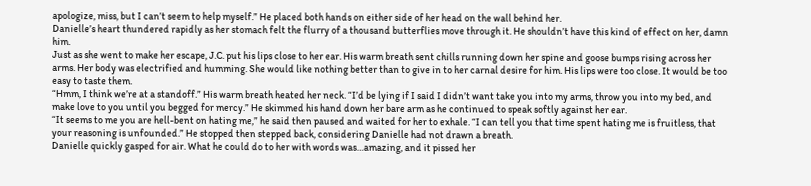apologize, miss, but I can’t seem to help myself.” He placed both hands on either side of her head on the wall behind her.
Danielle’s heart thundered rapidly as her stomach felt the flurry of a thousand butterflies move through it. He shouldn’t have this kind of effect on her, damn him.
Just as she went to make her escape, J.C. put his lips close to her ear. His warm breath sent chills running down her spine and goose bumps rising across her arms. Her body was electrified and humming. She would like nothing better than to give in to her carnal desire for him. His lips were too close. It would be too easy to taste them.
“Hmm, I think we’re at a standoff.” His warm breath heated her neck. “I’d be lying if I said I didn’t want take you into my arms, throw you into my bed, and make love to you until you begged for mercy.” He skimmed his hand down her bare arm as he continued to speak softly against her ear.
“It seems to me you are hell-bent on hating me,” he said then paused and waited for her to exhale. “I can tell you that time spent hating me is fruitless, that your reasoning is unfounded.” He stopped then stepped back, considering Danielle had not drawn a breath.
Danielle quickly gasped for air. What he could do to her with words was…amazing, and it pissed her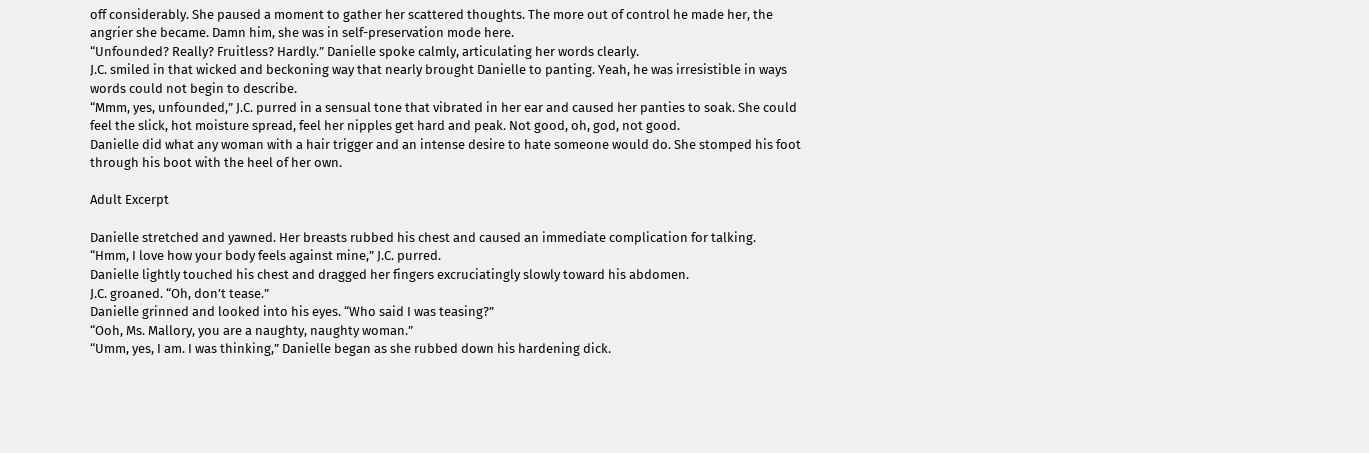off considerably. She paused a moment to gather her scattered thoughts. The more out of control he made her, the angrier she became. Damn him, she was in self-preservation mode here.
“Unfounded? Really? Fruitless? Hardly.” Danielle spoke calmly, articulating her words clearly.
J.C. smiled in that wicked and beckoning way that nearly brought Danielle to panting. Yeah, he was irresistible in ways words could not begin to describe.
“Mmm, yes, unfounded,” J.C. purred in a sensual tone that vibrated in her ear and caused her panties to soak. She could feel the slick, hot moisture spread, feel her nipples get hard and peak. Not good, oh, god, not good.
Danielle did what any woman with a hair trigger and an intense desire to hate someone would do. She stomped his foot through his boot with the heel of her own.

Adult Excerpt

Danielle stretched and yawned. Her breasts rubbed his chest and caused an immediate complication for talking.
“Hmm, I love how your body feels against mine,” J.C. purred.
Danielle lightly touched his chest and dragged her fingers excruciatingly slowly toward his abdomen.
J.C. groaned. “Oh, don’t tease.”
Danielle grinned and looked into his eyes. “Who said I was teasing?”
“Ooh, Ms. Mallory, you are a naughty, naughty woman.”
“Umm, yes, I am. I was thinking,” Danielle began as she rubbed down his hardening dick.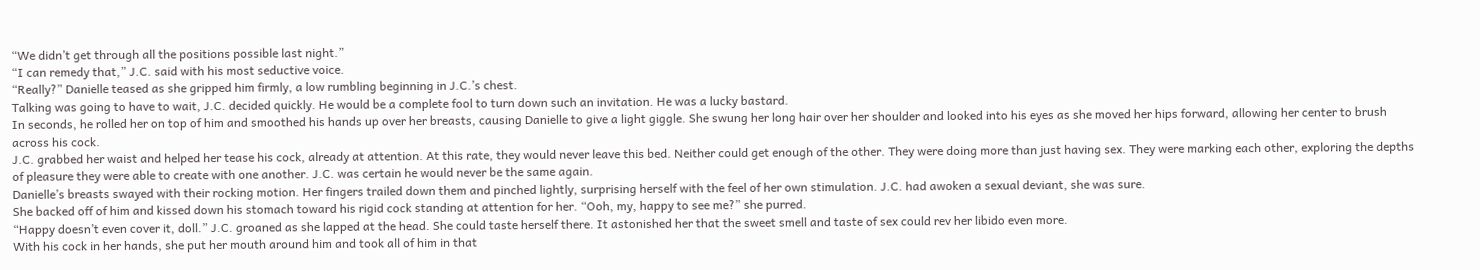“We didn’t get through all the positions possible last night.”
“I can remedy that,” J.C. said with his most seductive voice.
“Really?” Danielle teased as she gripped him firmly, a low rumbling beginning in J.C.’s chest.
Talking was going to have to wait, J.C. decided quickly. He would be a complete fool to turn down such an invitation. He was a lucky bastard.
In seconds, he rolled her on top of him and smoothed his hands up over her breasts, causing Danielle to give a light giggle. She swung her long hair over her shoulder and looked into his eyes as she moved her hips forward, allowing her center to brush across his cock.
J.C. grabbed her waist and helped her tease his cock, already at attention. At this rate, they would never leave this bed. Neither could get enough of the other. They were doing more than just having sex. They were marking each other, exploring the depths of pleasure they were able to create with one another. J.C. was certain he would never be the same again.
Danielle’s breasts swayed with their rocking motion. Her fingers trailed down them and pinched lightly, surprising herself with the feel of her own stimulation. J.C. had awoken a sexual deviant, she was sure.
She backed off of him and kissed down his stomach toward his rigid cock standing at attention for her. “Ooh, my, happy to see me?” she purred.
“Happy doesn’t even cover it, doll.” J.C. groaned as she lapped at the head. She could taste herself there. It astonished her that the sweet smell and taste of sex could rev her libido even more.
With his cock in her hands, she put her mouth around him and took all of him in that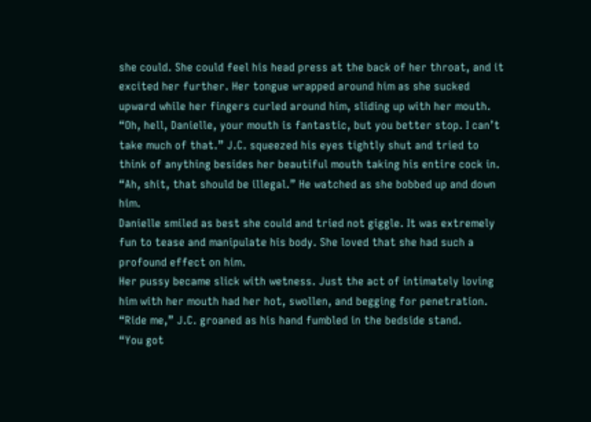she could. She could feel his head press at the back of her throat, and it excited her further. Her tongue wrapped around him as she sucked upward while her fingers curled around him, sliding up with her mouth.
“Oh, hell, Danielle, your mouth is fantastic, but you better stop. I can’t take much of that.” J.C. squeezed his eyes tightly shut and tried to think of anything besides her beautiful mouth taking his entire cock in. “Ah, shit, that should be illegal.” He watched as she bobbed up and down him.
Danielle smiled as best she could and tried not giggle. It was extremely fun to tease and manipulate his body. She loved that she had such a profound effect on him.
Her pussy became slick with wetness. Just the act of intimately loving him with her mouth had her hot, swollen, and begging for penetration.
“Ride me,” J.C. groaned as his hand fumbled in the bedside stand.
“You got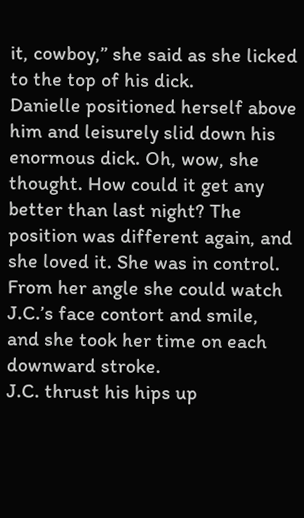it, cowboy,” she said as she licked to the top of his dick.
Danielle positioned herself above him and leisurely slid down his enormous dick. Oh, wow, she thought. How could it get any better than last night? The position was different again, and she loved it. She was in control. From her angle she could watch J.C.’s face contort and smile, and she took her time on each downward stroke.
J.C. thrust his hips up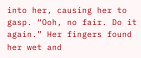into her, causing her to gasp. “Ooh, no fair. Do it again.” Her fingers found her wet and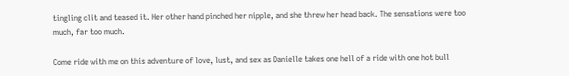tingling clit and teased it. Her other hand pinched her nipple, and she threw her head back. The sensations were too much, far too much.

Come ride with me on this adventure of love, lust, and sex as Danielle takes one hell of a ride with one hot bull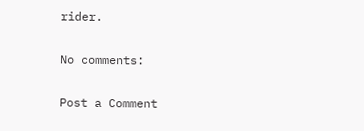rider.

No comments:

Post a Comment